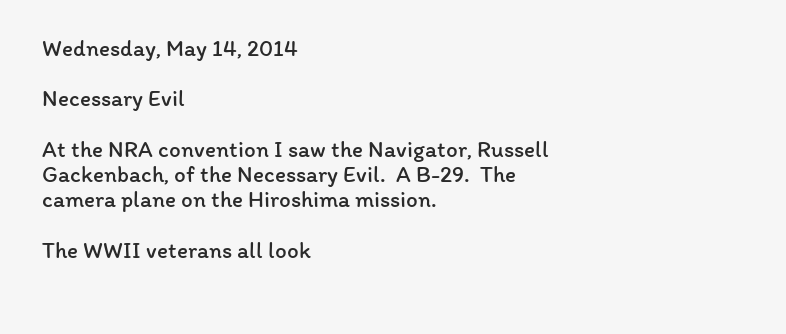Wednesday, May 14, 2014

Necessary Evil

At the NRA convention I saw the Navigator, Russell Gackenbach, of the Necessary Evil.  A B-29.  The camera plane on the Hiroshima mission.

The WWII veterans all look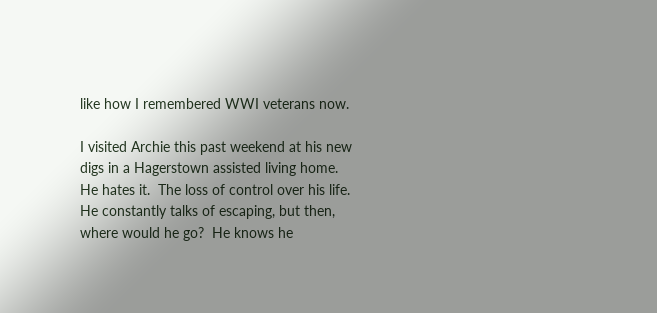like how I remembered WWI veterans now.

I visited Archie this past weekend at his new digs in a Hagerstown assisted living home.  He hates it.  The loss of control over his life.  He constantly talks of escaping, but then, where would he go?  He knows he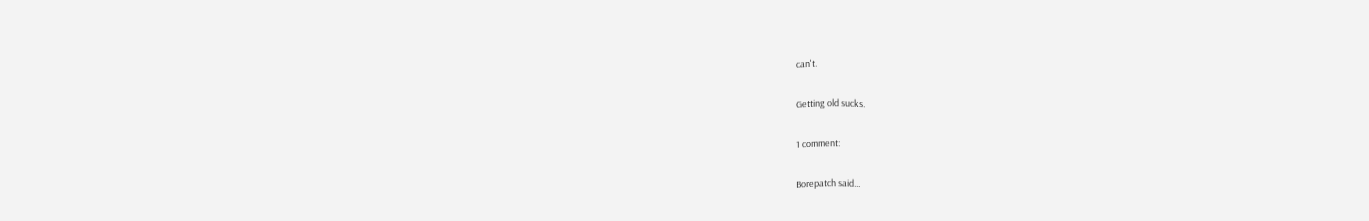can't.

Getting old sucks.

1 comment:

Borepatch said...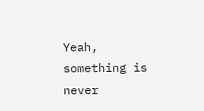Yeah, something is never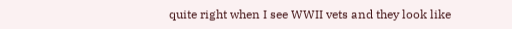quite right when I see WWII vets and they look like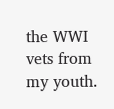the WWI vets from my youth.